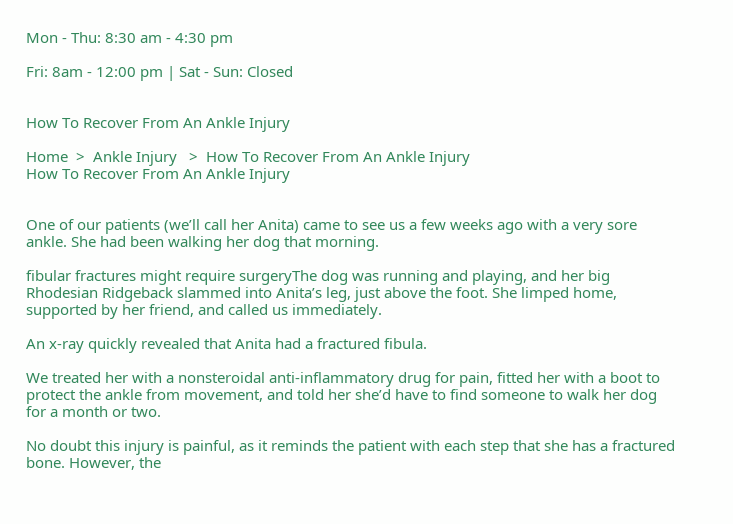Mon - Thu: 8:30 am - 4:30 pm

Fri: 8am - 12:00 pm | Sat - Sun: Closed


How To Recover From An Ankle Injury

Home  >  Ankle Injury   >  How To Recover From An Ankle Injury
How To Recover From An Ankle Injury


One of our patients (we’ll call her Anita) came to see us a few weeks ago with a very sore ankle. She had been walking her dog that morning.

fibular fractures might require surgeryThe dog was running and playing, and her big Rhodesian Ridgeback slammed into Anita’s leg, just above the foot. She limped home, supported by her friend, and called us immediately.

An x-ray quickly revealed that Anita had a fractured fibula.

We treated her with a nonsteroidal anti-inflammatory drug for pain, fitted her with a boot to protect the ankle from movement, and told her she’d have to find someone to walk her dog for a month or two.

No doubt this injury is painful, as it reminds the patient with each step that she has a fractured bone. However, the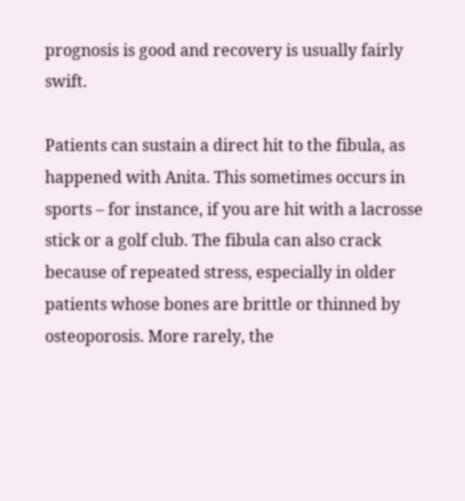prognosis is good and recovery is usually fairly swift.

Patients can sustain a direct hit to the fibula, as happened with Anita. This sometimes occurs in sports – for instance, if you are hit with a lacrosse stick or a golf club. The fibula can also crack because of repeated stress, especially in older patients whose bones are brittle or thinned by osteoporosis. More rarely, the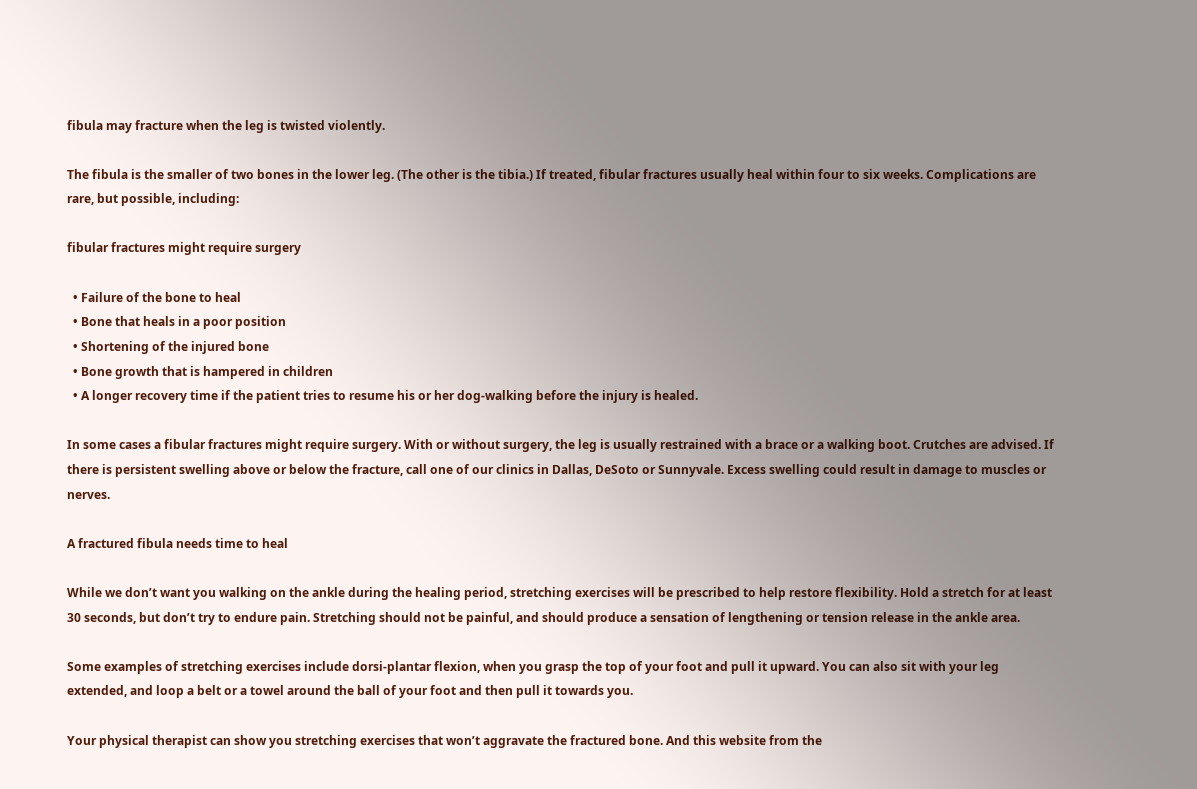fibula may fracture when the leg is twisted violently.

The fibula is the smaller of two bones in the lower leg. (The other is the tibia.) If treated, fibular fractures usually heal within four to six weeks. Complications are rare, but possible, including:

fibular fractures might require surgery

  • Failure of the bone to heal
  • Bone that heals in a poor position
  • Shortening of the injured bone
  • Bone growth that is hampered in children
  • A longer recovery time if the patient tries to resume his or her dog-walking before the injury is healed.

In some cases a fibular fractures might require surgery. With or without surgery, the leg is usually restrained with a brace or a walking boot. Crutches are advised. If there is persistent swelling above or below the fracture, call one of our clinics in Dallas, DeSoto or Sunnyvale. Excess swelling could result in damage to muscles or nerves.

A fractured fibula needs time to heal

While we don’t want you walking on the ankle during the healing period, stretching exercises will be prescribed to help restore flexibility. Hold a stretch for at least 30 seconds, but don’t try to endure pain. Stretching should not be painful, and should produce a sensation of lengthening or tension release in the ankle area.

Some examples of stretching exercises include dorsi-plantar flexion, when you grasp the top of your foot and pull it upward. You can also sit with your leg extended, and loop a belt or a towel around the ball of your foot and then pull it towards you.

Your physical therapist can show you stretching exercises that won’t aggravate the fractured bone. And this website from the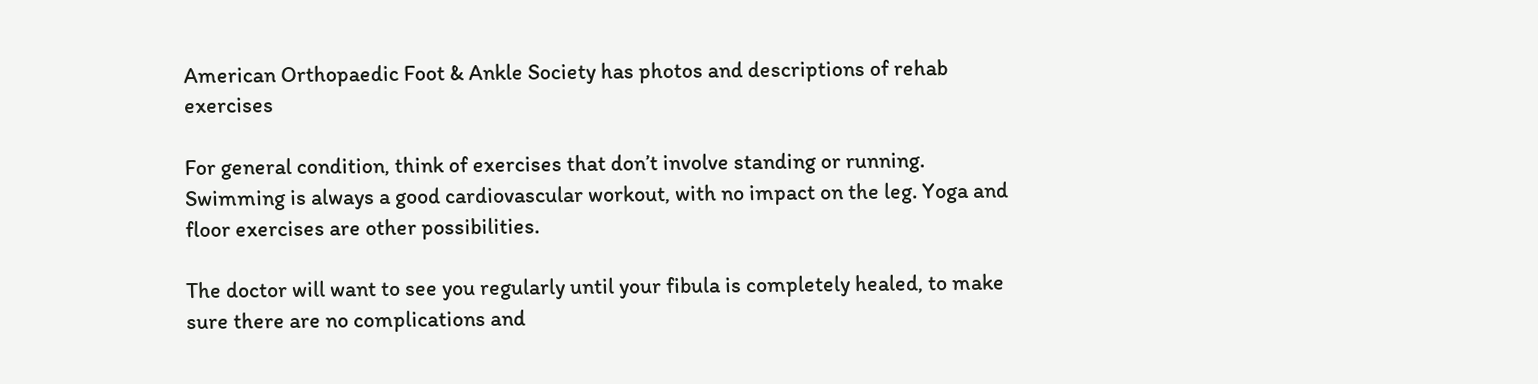American Orthopaedic Foot & Ankle Society has photos and descriptions of rehab exercises

For general condition, think of exercises that don’t involve standing or running. Swimming is always a good cardiovascular workout, with no impact on the leg. Yoga and floor exercises are other possibilities.

The doctor will want to see you regularly until your fibula is completely healed, to make sure there are no complications and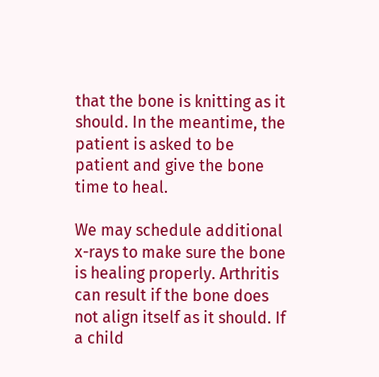that the bone is knitting as it should. In the meantime, the patient is asked to be patient and give the bone time to heal.

We may schedule additional x-rays to make sure the bone is healing properly. Arthritis can result if the bone does not align itself as it should. If a child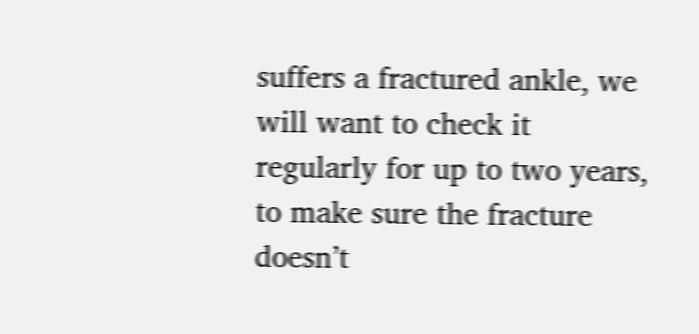suffers a fractured ankle, we will want to check it regularly for up to two years, to make sure the fracture doesn’t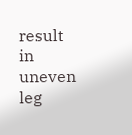result in uneven leg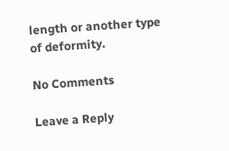length or another type of deformity.

No Comments

Leave a Reply